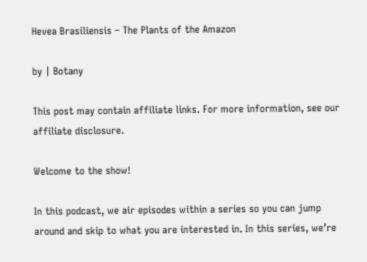Hevea Brasiliensis – The Plants of the Amazon

by | Botany

This post may contain affiliate links. For more information, see our affiliate disclosure.

Welcome to the show!

In this podcast, we air episodes within a series so you can jump around and skip to what you are interested in. In this series, we’re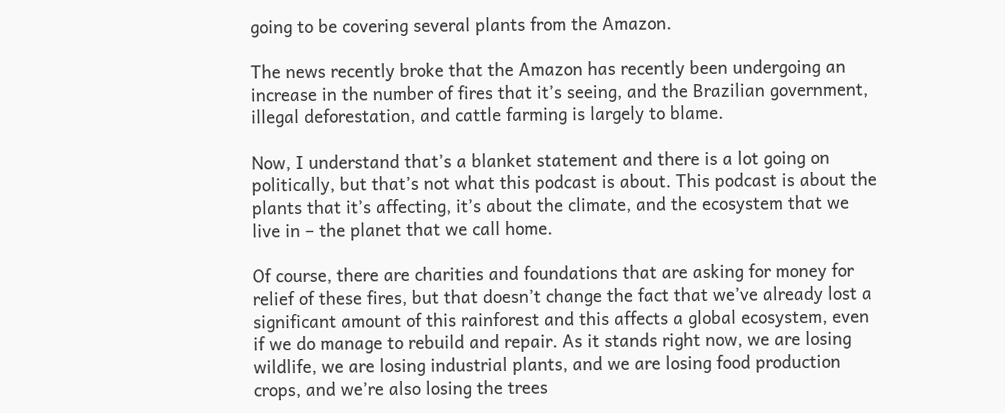going to be covering several plants from the Amazon.

The news recently broke that the Amazon has recently been undergoing an increase in the number of fires that it’s seeing, and the Brazilian government, illegal deforestation, and cattle farming is largely to blame.

Now, I understand that’s a blanket statement and there is a lot going on politically, but that’s not what this podcast is about. This podcast is about the plants that it’s affecting, it’s about the climate, and the ecosystem that we live in – the planet that we call home.

Of course, there are charities and foundations that are asking for money for relief of these fires, but that doesn’t change the fact that we’ve already lost a significant amount of this rainforest and this affects a global ecosystem, even if we do manage to rebuild and repair. As it stands right now, we are losing wildlife, we are losing industrial plants, and we are losing food production crops, and we’re also losing the trees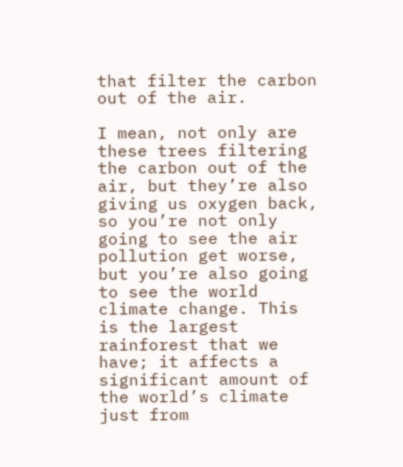that filter the carbon out of the air.

I mean, not only are these trees filtering the carbon out of the air, but they’re also giving us oxygen back, so you’re not only going to see the air pollution get worse, but you’re also going to see the world climate change. This is the largest rainforest that we have; it affects a significant amount of the world’s climate just from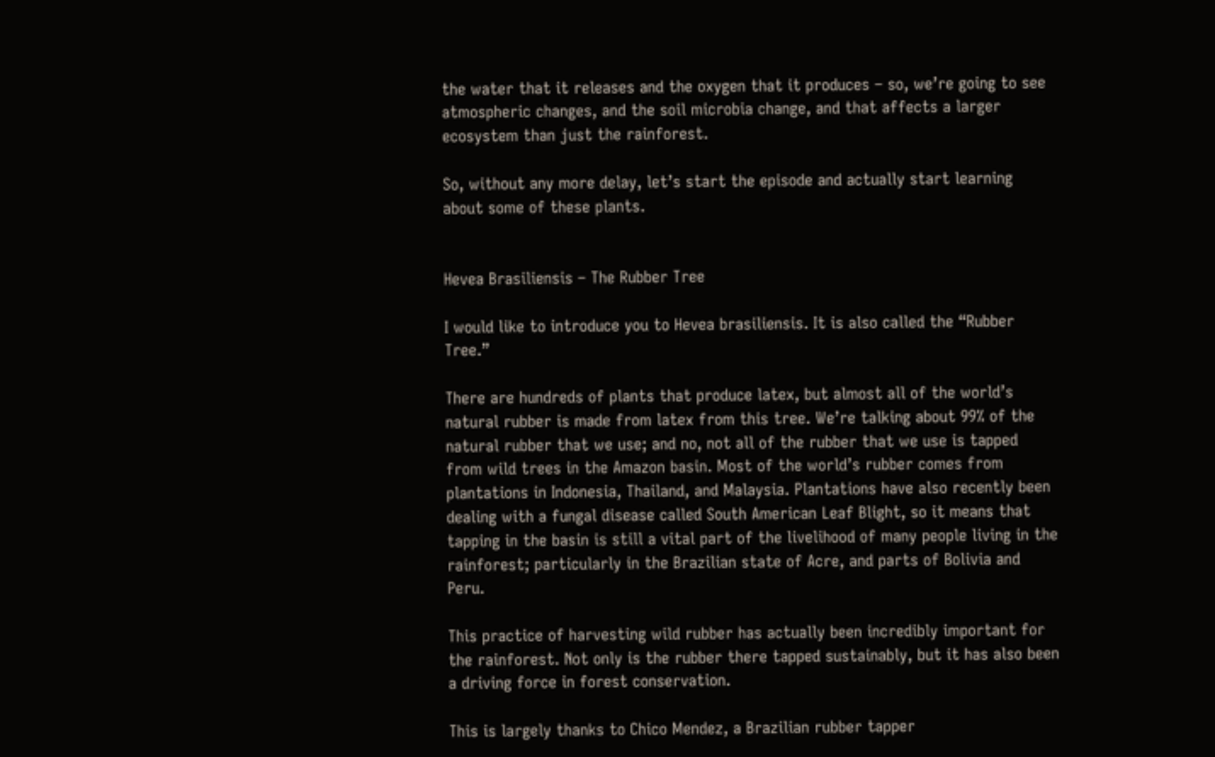the water that it releases and the oxygen that it produces – so, we’re going to see atmospheric changes, and the soil microbia change, and that affects a larger ecosystem than just the rainforest.

So, without any more delay, let’s start the episode and actually start learning about some of these plants.


Hevea Brasiliensis – The Rubber Tree

I would like to introduce you to Hevea brasiliensis. It is also called the “Rubber Tree.”

There are hundreds of plants that produce latex, but almost all of the world’s natural rubber is made from latex from this tree. We’re talking about 99% of the natural rubber that we use; and no, not all of the rubber that we use is tapped from wild trees in the Amazon basin. Most of the world’s rubber comes from plantations in Indonesia, Thailand, and Malaysia. Plantations have also recently been dealing with a fungal disease called South American Leaf Blight, so it means that tapping in the basin is still a vital part of the livelihood of many people living in the rainforest; particularly in the Brazilian state of Acre, and parts of Bolivia and Peru.

This practice of harvesting wild rubber has actually been incredibly important for the rainforest. Not only is the rubber there tapped sustainably, but it has also been a driving force in forest conservation.

This is largely thanks to Chico Mendez, a Brazilian rubber tapper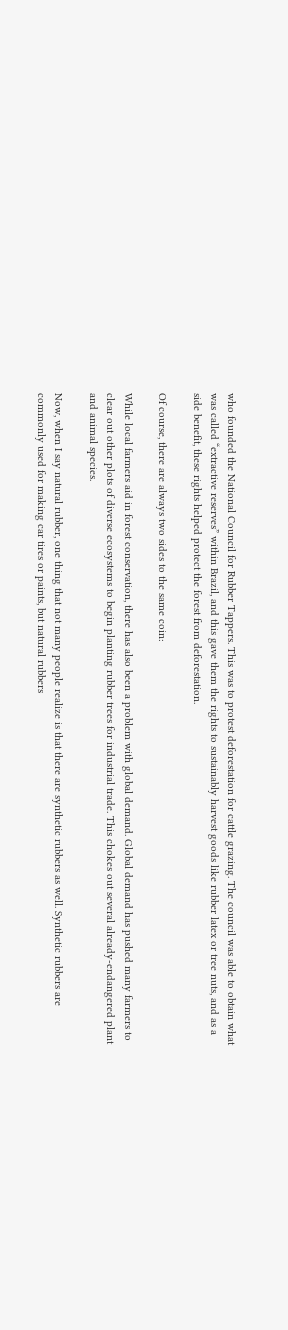who founded the National Council for Rubber Tappers. This was to protest deforestation for cattle grazing. The council was able to obtain what was called “extractive reserves” within Brazil, and this gave them the rights to sustainably harvest goods like rubber latex or tree nuts, and as a side benefit, these rights helped protect the forest from deforestation.

Of course, there are always two sides to the same coin:

While local farmers aid in forest conservation, there has also been a problem with global demand. Global demand has pushed many farmers to clear out other plots of diverse ecosystems to begin planting rubber trees for industrial trade. This chokes out several already-endangered plant and animal species.

Now, when I say natural rubber, one thing that not many people realize is that there are synthetic rubbers as well. Synthetic rubbers are commonly used for making car tires or paints, but natural rubbers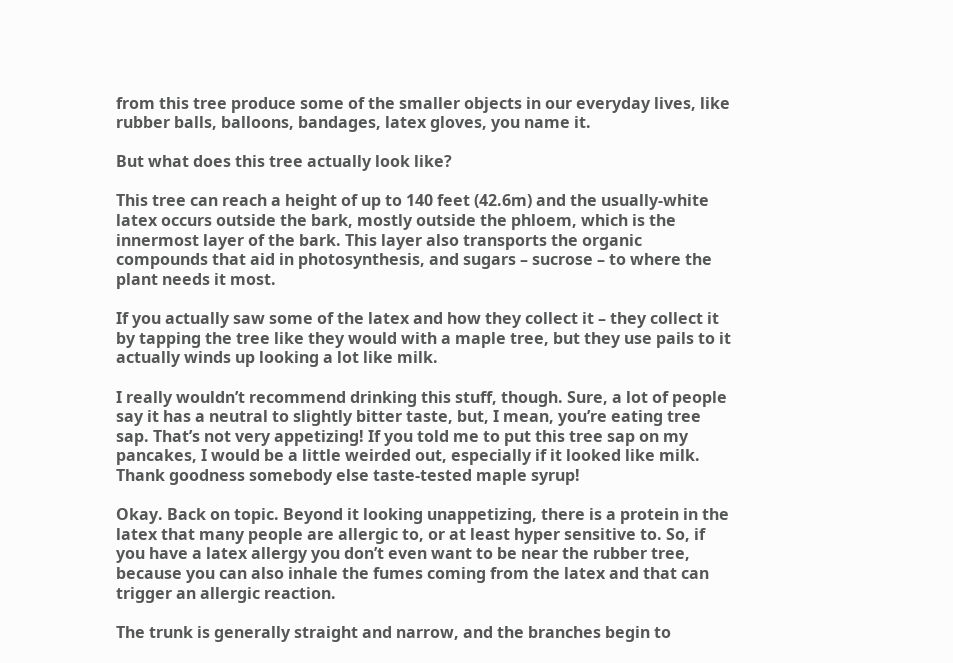from this tree produce some of the smaller objects in our everyday lives, like rubber balls, balloons, bandages, latex gloves, you name it.

But what does this tree actually look like?

This tree can reach a height of up to 140 feet (42.6m) and the usually-white latex occurs outside the bark, mostly outside the phloem, which is the innermost layer of the bark. This layer also transports the organic compounds that aid in photosynthesis, and sugars – sucrose – to where the plant needs it most.

If you actually saw some of the latex and how they collect it – they collect it by tapping the tree like they would with a maple tree, but they use pails to it actually winds up looking a lot like milk.

I really wouldn’t recommend drinking this stuff, though. Sure, a lot of people say it has a neutral to slightly bitter taste, but, I mean, you’re eating tree sap. That’s not very appetizing! If you told me to put this tree sap on my pancakes, I would be a little weirded out, especially if it looked like milk. Thank goodness somebody else taste-tested maple syrup!

Okay. Back on topic. Beyond it looking unappetizing, there is a protein in the latex that many people are allergic to, or at least hyper sensitive to. So, if you have a latex allergy you don’t even want to be near the rubber tree, because you can also inhale the fumes coming from the latex and that can trigger an allergic reaction.

The trunk is generally straight and narrow, and the branches begin to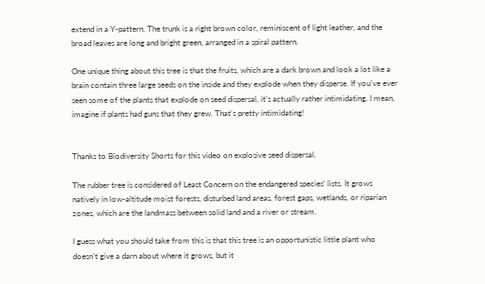extend in a Y-pattern. The trunk is a right brown color, reminiscent of light leather, and the broad leaves are long and bright green, arranged in a spiral pattern.

One unique thing about this tree is that the fruits, which are a dark brown and look a lot like a brain contain three large seeds on the inside and they explode when they disperse. If you’ve ever seen some of the plants that explode on seed dispersal, it’s actually rather intimidating. I mean, imagine if plants had guns that they grew. That’s pretty intimidating!


Thanks to Biodiversity Shorts for this video on explosive seed dispersal.

The rubber tree is considered of Least Concern on the endangered species’ lists. It grows natively in low-altitude moist forests, disturbed land areas, forest gaps, wetlands, or riparian zones, which are the landmass between solid land and a river or stream.

I guess what you should take from this is that this tree is an opportunistic little plant who doesn’t give a darn about where it grows, but it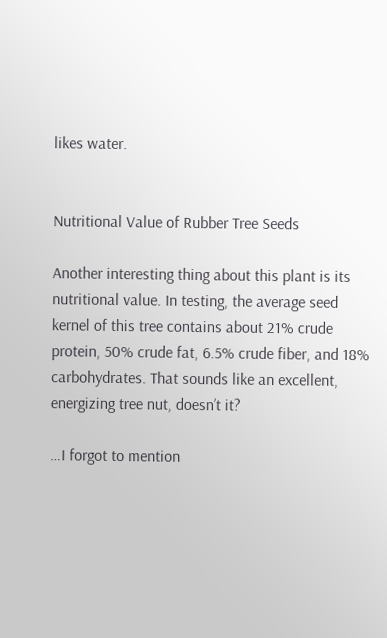likes water.


Nutritional Value of Rubber Tree Seeds

Another interesting thing about this plant is its nutritional value. In testing, the average seed kernel of this tree contains about 21% crude protein, 50% crude fat, 6.5% crude fiber, and 18% carbohydrates. That sounds like an excellent, energizing tree nut, doesn’t it?

…I forgot to mention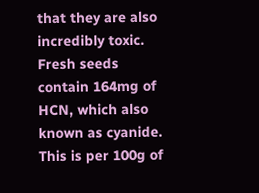that they are also incredibly toxic. Fresh seeds contain 164mg of HCN, which also known as cyanide. This is per 100g of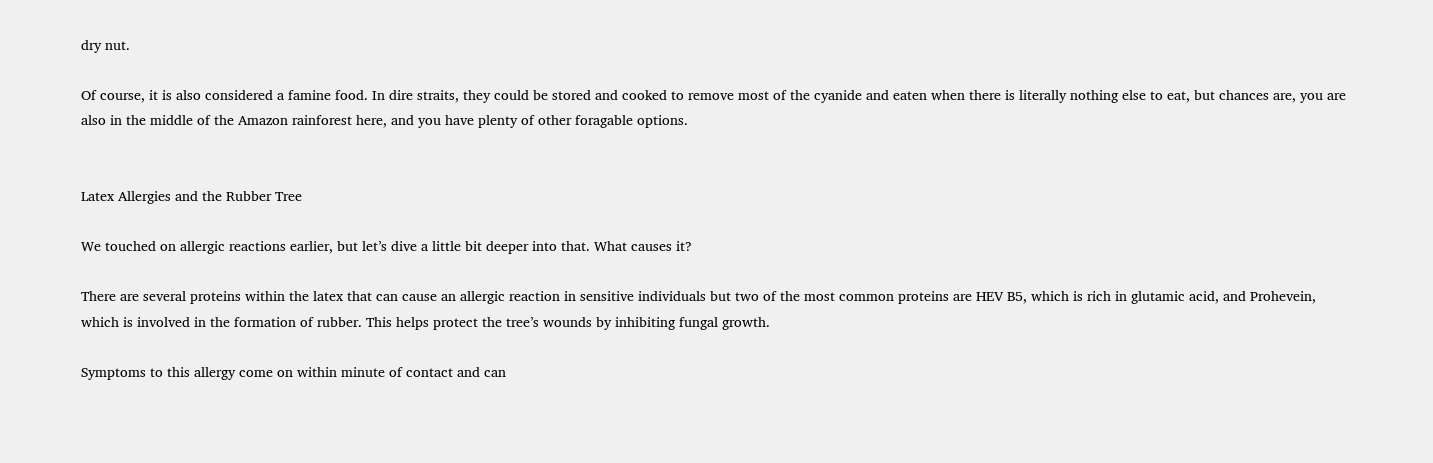dry nut.

Of course, it is also considered a famine food. In dire straits, they could be stored and cooked to remove most of the cyanide and eaten when there is literally nothing else to eat, but chances are, you are also in the middle of the Amazon rainforest here, and you have plenty of other foragable options.


Latex Allergies and the Rubber Tree

We touched on allergic reactions earlier, but let’s dive a little bit deeper into that. What causes it?

There are several proteins within the latex that can cause an allergic reaction in sensitive individuals but two of the most common proteins are HEV B5, which is rich in glutamic acid, and Prohevein, which is involved in the formation of rubber. This helps protect the tree’s wounds by inhibiting fungal growth.

Symptoms to this allergy come on within minute of contact and can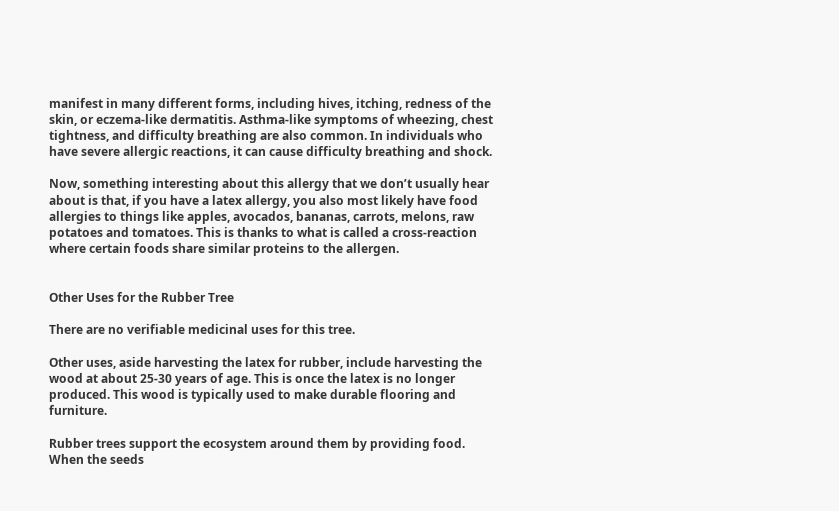manifest in many different forms, including hives, itching, redness of the skin, or eczema-like dermatitis. Asthma-like symptoms of wheezing, chest tightness, and difficulty breathing are also common. In individuals who have severe allergic reactions, it can cause difficulty breathing and shock.

Now, something interesting about this allergy that we don’t usually hear about is that, if you have a latex allergy, you also most likely have food allergies to things like apples, avocados, bananas, carrots, melons, raw potatoes and tomatoes. This is thanks to what is called a cross-reaction where certain foods share similar proteins to the allergen.


Other Uses for the Rubber Tree

There are no verifiable medicinal uses for this tree.

Other uses, aside harvesting the latex for rubber, include harvesting the wood at about 25-30 years of age. This is once the latex is no longer produced. This wood is typically used to make durable flooring and furniture.

Rubber trees support the ecosystem around them by providing food. When the seeds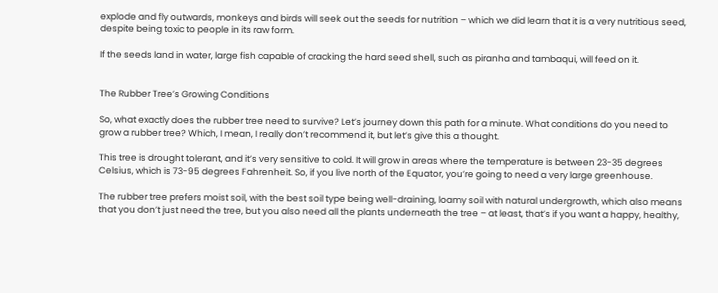explode and fly outwards, monkeys and birds will seek out the seeds for nutrition – which we did learn that it is a very nutritious seed, despite being toxic to people in its raw form.

If the seeds land in water, large fish capable of cracking the hard seed shell, such as piranha and tambaqui, will feed on it.


The Rubber Tree’s Growing Conditions

So, what exactly does the rubber tree need to survive? Let’s journey down this path for a minute. What conditions do you need to grow a rubber tree? Which, I mean, I really don’t recommend it, but let’s give this a thought.

This tree is drought tolerant, and it’s very sensitive to cold. It will grow in areas where the temperature is between 23-35 degrees Celsius, which is 73-95 degrees Fahrenheit. So, if you live north of the Equator, you’re going to need a very large greenhouse.

The rubber tree prefers moist soil, with the best soil type being well-draining, loamy soil with natural undergrowth, which also means that you don’t just need the tree, but you also need all the plants underneath the tree – at least, that’s if you want a happy, healthy,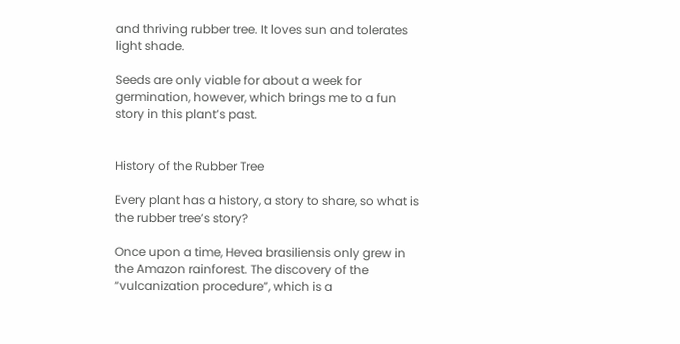and thriving rubber tree. It loves sun and tolerates light shade.

Seeds are only viable for about a week for germination, however, which brings me to a fun story in this plant’s past.


History of the Rubber Tree

Every plant has a history, a story to share, so what is the rubber tree’s story?

Once upon a time, Hevea brasiliensis only grew in the Amazon rainforest. The discovery of the “vulcanization procedure”, which is a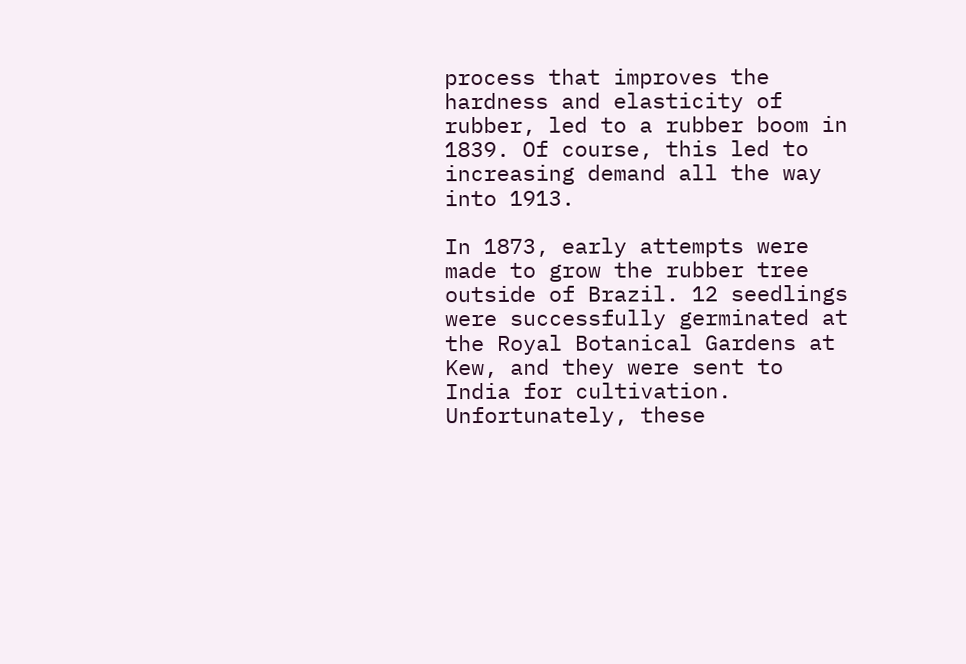process that improves the hardness and elasticity of rubber, led to a rubber boom in 1839. Of course, this led to increasing demand all the way into 1913.

In 1873, early attempts were made to grow the rubber tree outside of Brazil. 12 seedlings were successfully germinated at the Royal Botanical Gardens at Kew, and they were sent to India for cultivation. Unfortunately, these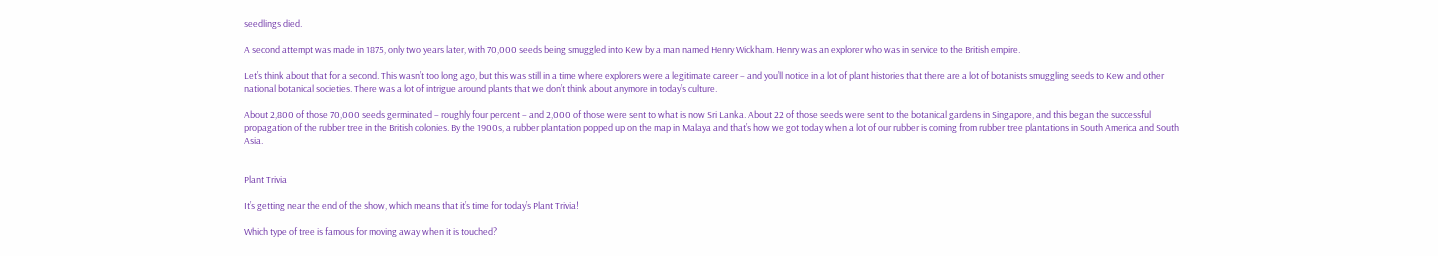seedlings died.

A second attempt was made in 1875, only two years later, with 70,000 seeds being smuggled into Kew by a man named Henry Wickham. Henry was an explorer who was in service to the British empire.

Let’s think about that for a second. This wasn’t too long ago, but this was still in a time where explorers were a legitimate career – and you’ll notice in a lot of plant histories that there are a lot of botanists smuggling seeds to Kew and other national botanical societies. There was a lot of intrigue around plants that we don’t think about anymore in today’s culture.

About 2,800 of those 70,000 seeds germinated – roughly four percent – and 2,000 of those were sent to what is now Sri Lanka. About 22 of those seeds were sent to the botanical gardens in Singapore, and this began the successful propagation of the rubber tree in the British colonies. By the 1900s, a rubber plantation popped up on the map in Malaya and that’s how we got today when a lot of our rubber is coming from rubber tree plantations in South America and South Asia.


Plant Trivia

It’s getting near the end of the show, which means that it’s time for today’s Plant Trivia!

Which type of tree is famous for moving away when it is touched?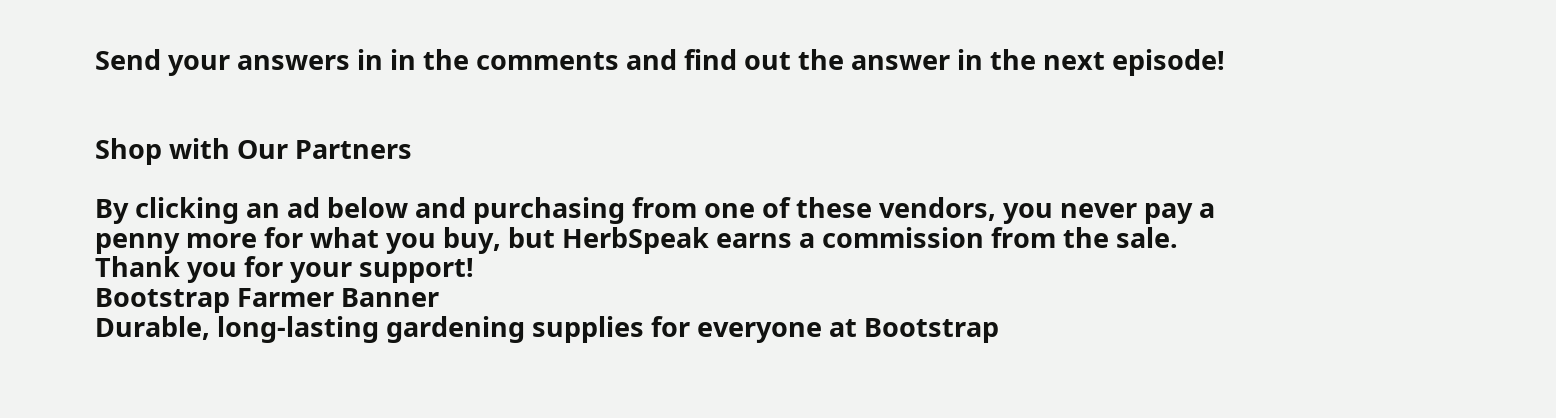Send your answers in in the comments and find out the answer in the next episode!


Shop with Our Partners

By clicking an ad below and purchasing from one of these vendors, you never pay a penny more for what you buy, but HerbSpeak earns a commission from the sale. Thank you for your support!
Bootstrap Farmer Banner
Durable, long-lasting gardening supplies for everyone at Bootstrap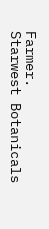Farmer.
Starwest Botanicals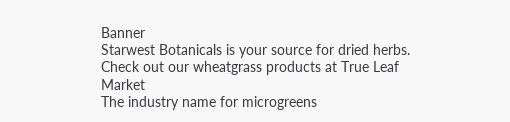Banner
Starwest Botanicals is your source for dried herbs.
Check out our wheatgrass products at True Leaf Market
The industry name for microgreens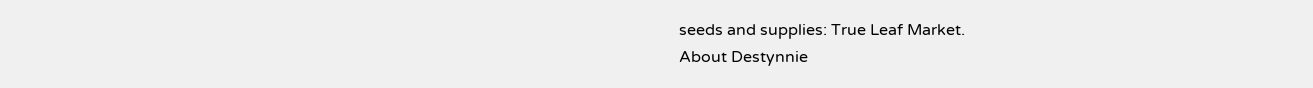seeds and supplies: True Leaf Market.
About Destynnie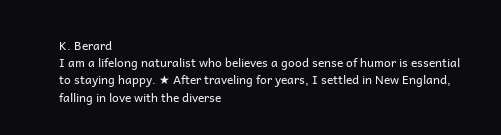K. Berard
I am a lifelong naturalist who believes a good sense of humor is essential to staying happy. ★ After traveling for years, I settled in New England, falling in love with the diverse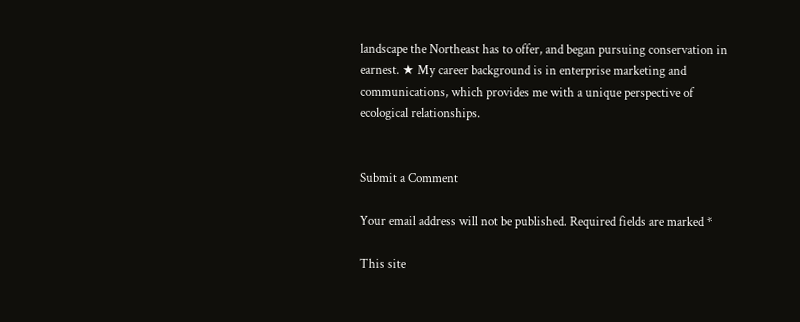landscape the Northeast has to offer, and began pursuing conservation in earnest. ★ My career background is in enterprise marketing and communications, which provides me with a unique perspective of ecological relationships.


Submit a Comment

Your email address will not be published. Required fields are marked *

This site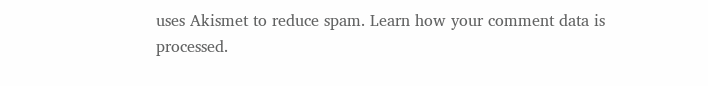uses Akismet to reduce spam. Learn how your comment data is processed.